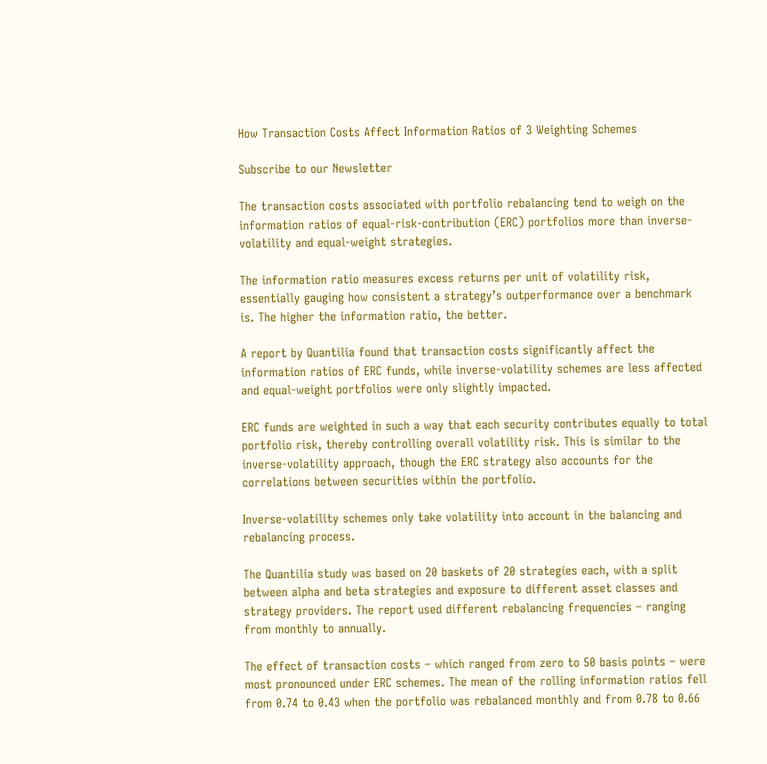How Transaction Costs Affect Information Ratios of 3 Weighting Schemes

Subscribe to our Newsletter

The transaction costs associated with portfolio rebalancing tend to weigh on the information ratios of equal-risk-contribution (ERC) portfolios more than inverse-volatility and equal-weight strategies.

The information ratio measures excess returns per unit of volatility risk, essentially gauging how consistent a strategy’s outperformance over a benchmark is. The higher the information ratio, the better.

A report by Quantilia found that transaction costs significantly affect the information ratios of ERC funds, while inverse-volatility schemes are less affected and equal-weight portfolios were only slightly impacted.

ERC funds are weighted in such a way that each security contributes equally to total portfolio risk, thereby controlling overall volatility risk. This is similar to the inverse-volatility approach, though the ERC strategy also accounts for the correlations between securities within the portfolio.

Inverse-volatility schemes only take volatility into account in the balancing and rebalancing process.

The Quantilia study was based on 20 baskets of 20 strategies each, with a split between alpha and beta strategies and exposure to different asset classes and strategy providers. The report used different rebalancing frequencies – ranging from monthly to annually.

The effect of transaction costs – which ranged from zero to 50 basis points – were most pronounced under ERC schemes. The mean of the rolling information ratios fell from 0.74 to 0.43 when the portfolio was rebalanced monthly and from 0.78 to 0.66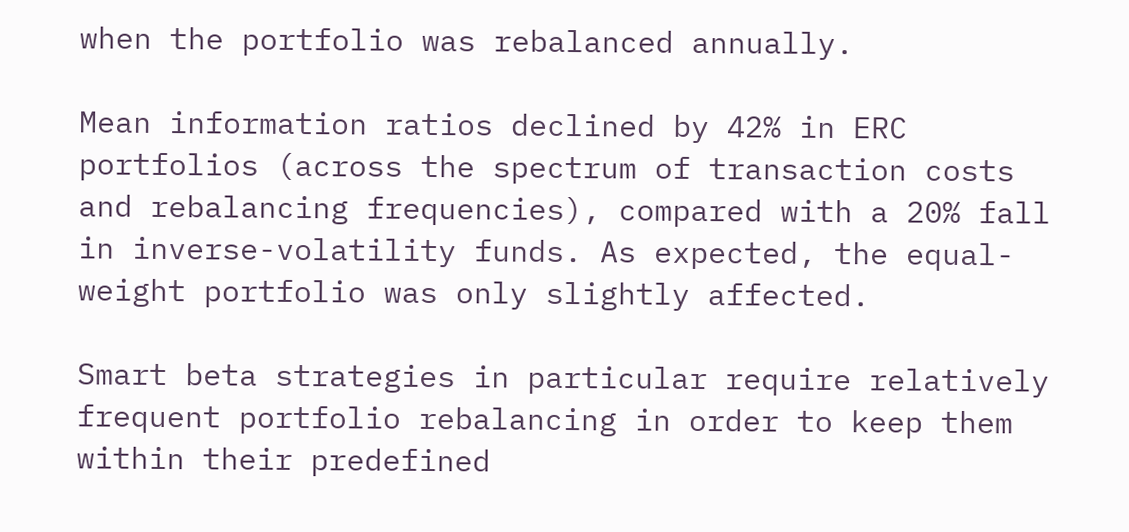when the portfolio was rebalanced annually.

Mean information ratios declined by 42% in ERC portfolios (across the spectrum of transaction costs and rebalancing frequencies), compared with a 20% fall in inverse-volatility funds. As expected, the equal-weight portfolio was only slightly affected.

Smart beta strategies in particular require relatively frequent portfolio rebalancing in order to keep them within their predefined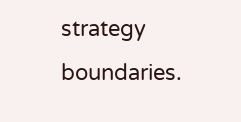strategy boundaries.